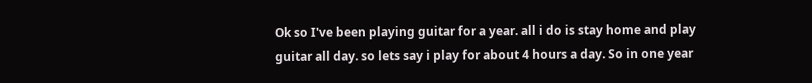Ok so I've been playing guitar for a year. all i do is stay home and play guitar all day. so lets say i play for about 4 hours a day. So in one year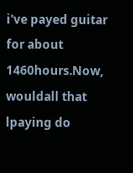i've payed guitar for about 1460hours.Now, wouldall that lpaying do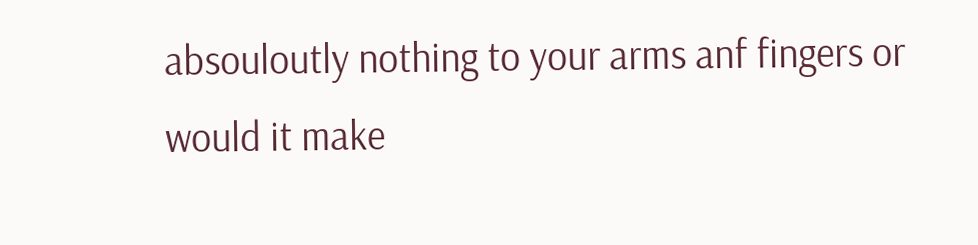absouloutly nothing to your arms anf fingers or would it make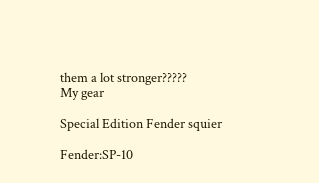them a lot stronger?????
My gear

Special Edition Fender squier

Fender:SP-10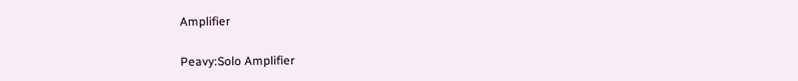Amplifier

Peavy:Solo Amplifier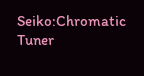Seiko:Chromatic Tuner